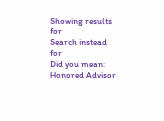Showing results for
Search instead for
Did you mean:
Honored Advisor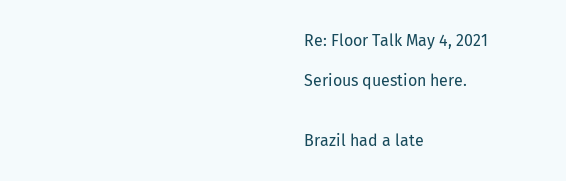Re: Floor Talk May 4, 2021

Serious question here.


Brazil had a late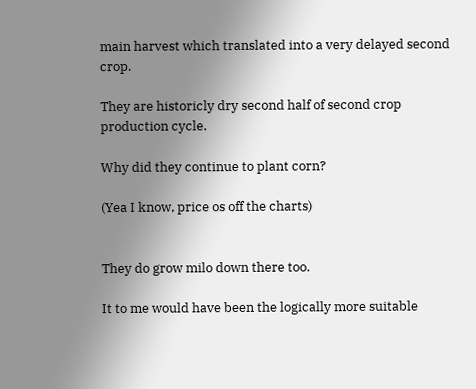main harvest which translated into a very delayed second crop.

They are historicly dry second half of second crop production cycle.

Why did they continue to plant corn?

(Yea I know, price os off the charts)


They do grow milo down there too.

It to me would have been the logically more suitable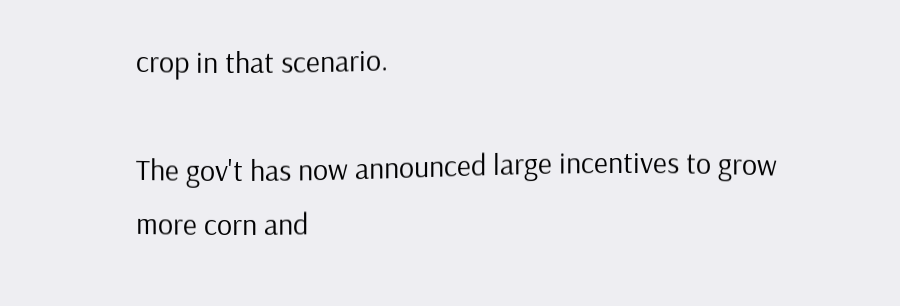crop in that scenario.

The gov't has now announced large incentives to grow more corn and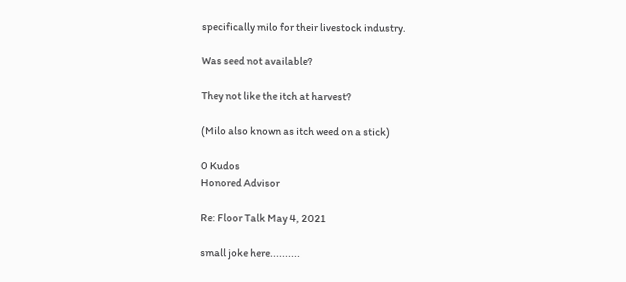specifically milo for their livestock industry.

Was seed not available?

They not like the itch at harvest?

(Milo also known as itch weed on a stick)

0 Kudos
Honored Advisor

Re: Floor Talk May 4, 2021

small joke here..........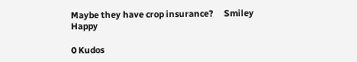Maybe they have crop insurance?     Smiley Happy

0 Kudos